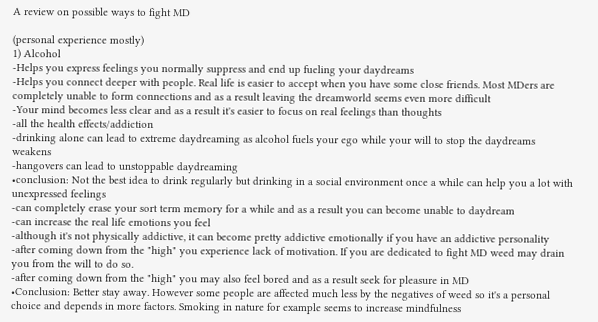A review on possible ways to fight MD

(personal experience mostly)
1) Alcohol
-Helps you express feelings you normally suppress and end up fueling your daydreams
-Helps you connect deeper with people. Real life is easier to accept when you have some close friends. Most MDers are completely unable to form connections and as a result leaving the dreamworld seems even more difficult
-Your mind becomes less clear and as a result it's easier to focus on real feelings than thoughts
-all the health effects/addiction
-drinking alone can lead to extreme daydreaming as alcohol fuels your ego while your will to stop the daydreams weakens
-hangovers can lead to unstoppable daydreaming
•conclusion: Not the best idea to drink regularly but drinking in a social environment once a while can help you a lot with unexpressed feelings
-can completely erase your sort term memory for a while and as a result you can become unable to daydream
-can increase the real life emotions you feel
-although it's not physically addictive, it can become pretty addictive emotionally if you have an addictive personality
-after coming down from the "high" you experience lack of motivation. If you are dedicated to fight MD weed may drain you from the will to do so.
-after coming down from the "high" you may also feel bored and as a result seek for pleasure in MD
•Conclusion: Better stay away. However some people are affected much less by the negatives of weed so it's a personal choice and depends in more factors. Smoking in nature for example seems to increase mindfulness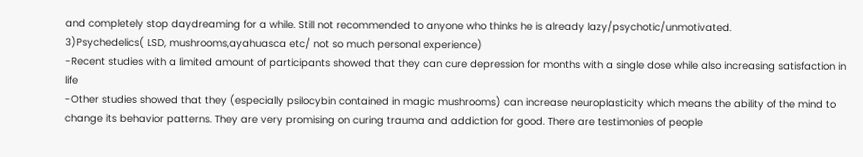and completely stop daydreaming for a while. Still not recommended to anyone who thinks he is already lazy/psychotic/unmotivated.
3)Psychedelics( LSD, mushrooms,ayahuasca etc/ not so much personal experience)
-Recent studies with a limited amount of participants showed that they can cure depression for months with a single dose while also increasing satisfaction in life
-Other studies showed that they (especially psilocybin contained in magic mushrooms) can increase neuroplasticity which means the ability of the mind to change its behavior patterns. They are very promising on curing trauma and addiction for good. There are testimonies of people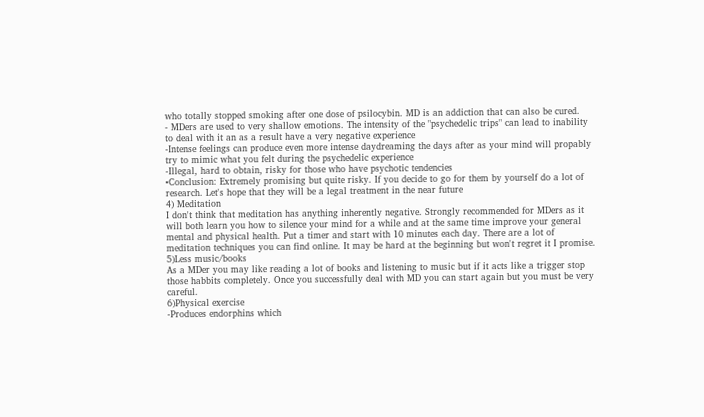who totally stopped smoking after one dose of psilocybin. MD is an addiction that can also be cured.
- MDers are used to very shallow emotions. The intensity of the "psychedelic trips" can lead to inability to deal with it an as a result have a very negative experience
-Intense feelings can produce even more intense daydreaming the days after as your mind will propably try to mimic what you felt during the psychedelic experience
-Illegal, hard to obtain, risky for those who have psychotic tendencies
•Conclusion: Extremely promising but quite risky. If you decide to go for them by yourself do a lot of research. Let's hope that they will be a legal treatment in the near future
4) Meditation
I don't think that meditation has anything inherently negative. Strongly recommended for MDers as it will both learn you how to silence your mind for a while and at the same time improve your general mental and physical health. Put a timer and start with 10 minutes each day. There are a lot of meditation techniques you can find online. It may be hard at the beginning but won't regret it I promise.
5)Less music/books
As a MDer you may like reading a lot of books and listening to music but if it acts like a trigger stop those habbits completely. Once you successfully deal with MD you can start again but you must be very careful.
6)Physical exercise
-Produces endorphins which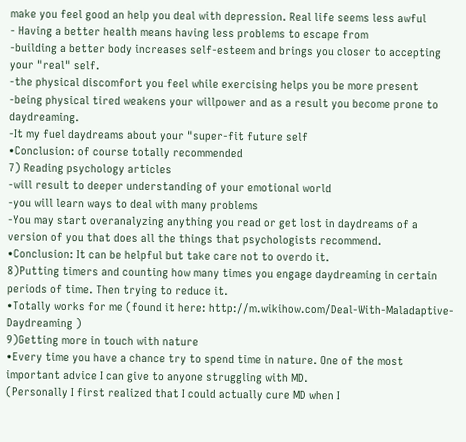make you feel good an help you deal with depression. Real life seems less awful
- Having a better health means having less problems to escape from
-building a better body increases self-esteem and brings you closer to accepting your "real" self.
-the physical discomfort you feel while exercising helps you be more present
-being physical tired weakens your willpower and as a result you become prone to daydreaming.
-It my fuel daydreams about your "super-fit future self
•Conclusion: of course totally recommended
7) Reading psychology articles
-will result to deeper understanding of your emotional world
-you will learn ways to deal with many problems
-You may start overanalyzing anything you read or get lost in daydreams of a version of you that does all the things that psychologists recommend.
•Conclusion: It can be helpful but take care not to overdo it.
8)Putting timers and counting how many times you engage daydreaming in certain periods of time. Then trying to reduce it.
•Totally works for me (found it here: http://m.wikihow.com/Deal-With-Maladaptive-Daydreaming )
9)Getting more in touch with nature
•Every time you have a chance try to spend time in nature. One of the most important advice I can give to anyone struggling with MD.
(Personally I first realized that I could actually cure MD when I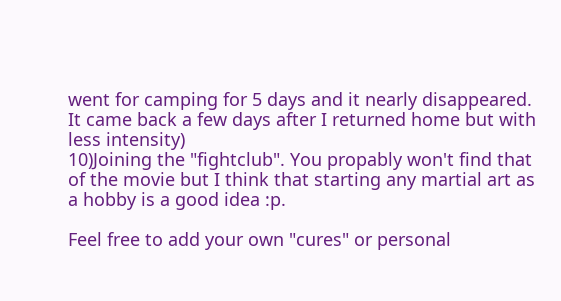went for camping for 5 days and it nearly disappeared. It came back a few days after I returned home but with less intensity)
10)Joining the "fightclub". You propably won't find that of the movie but I think that starting any martial art as a hobby is a good idea :p.

Feel free to add your own "cures" or personal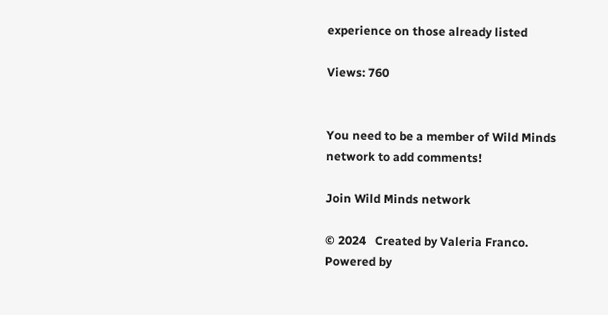experience on those already listed

Views: 760


You need to be a member of Wild Minds network to add comments!

Join Wild Minds network

© 2024   Created by Valeria Franco.   Powered by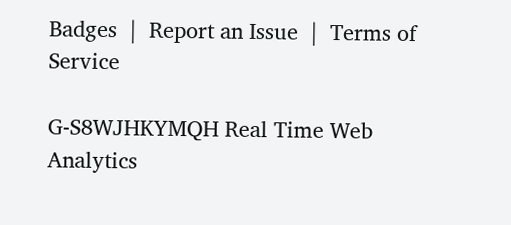Badges  |  Report an Issue  |  Terms of Service

G-S8WJHKYMQH Real Time Web Analytics